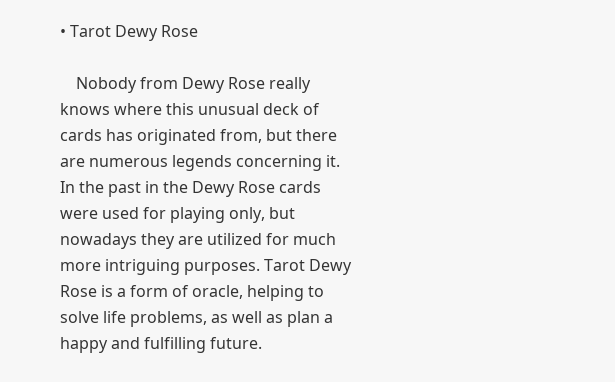• Tarot Dewy Rose

    Nobody from Dewy Rose really knows where this unusual deck of cards has originated from, but there are numerous legends concerning it. In the past in the Dewy Rose cards were used for playing only, but nowadays they are utilized for much more intriguing purposes. Tarot Dewy Rose is a form of oracle, helping to solve life problems, as well as plan a happy and fulfilling future.